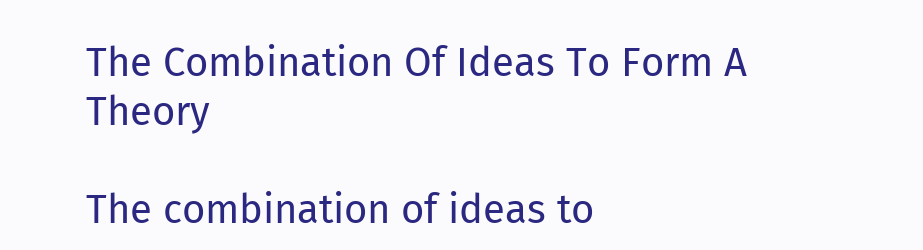The Combination Of Ideas To Form A Theory

The combination of ideas to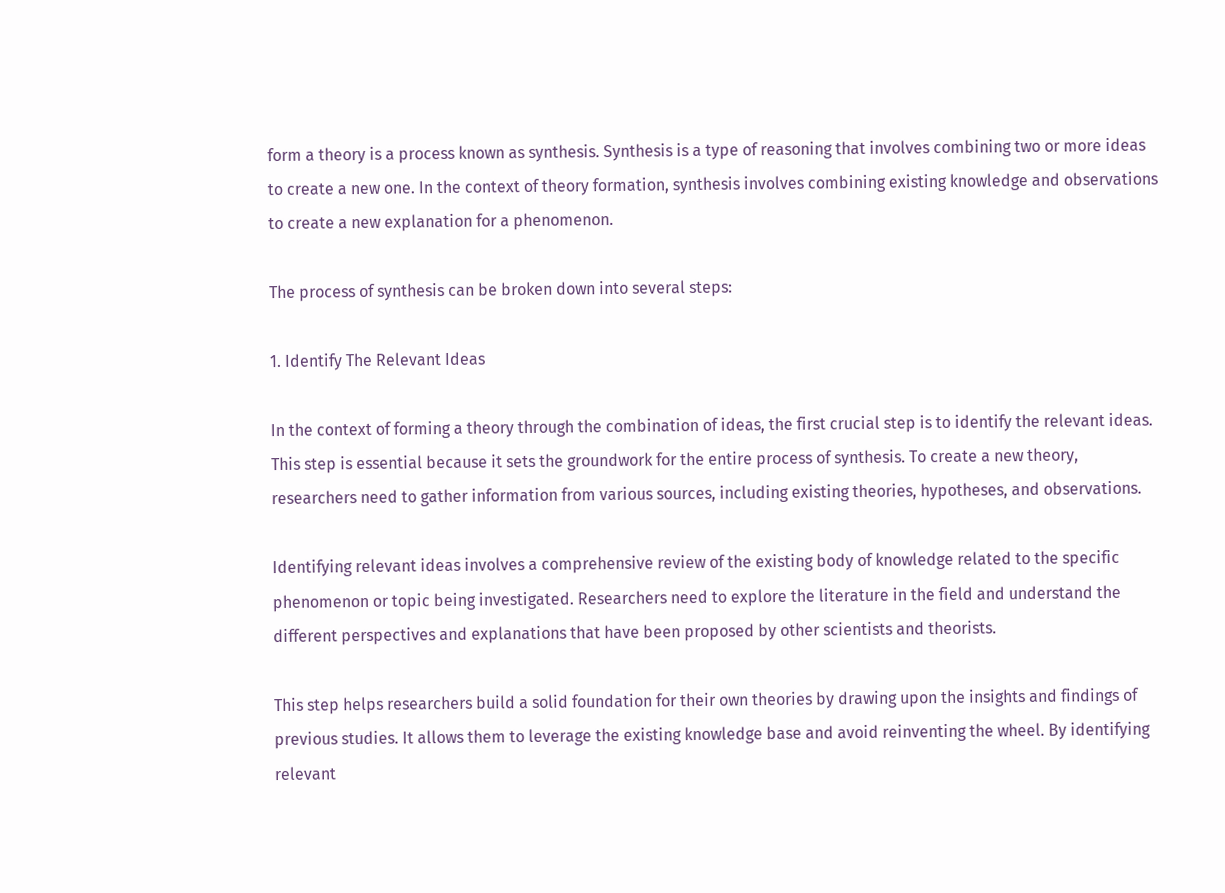form a theory is a process known as synthesis. Synthesis is a type of reasoning that involves combining two or more ideas to create a new one. In the context of theory formation, synthesis involves combining existing knowledge and observations to create a new explanation for a phenomenon.

The process of synthesis can be broken down into several steps:

1. Identify The Relevant Ideas

In the context of forming a theory through the combination of ideas, the first crucial step is to identify the relevant ideas. This step is essential because it sets the groundwork for the entire process of synthesis. To create a new theory, researchers need to gather information from various sources, including existing theories, hypotheses, and observations.

Identifying relevant ideas involves a comprehensive review of the existing body of knowledge related to the specific phenomenon or topic being investigated. Researchers need to explore the literature in the field and understand the different perspectives and explanations that have been proposed by other scientists and theorists.

This step helps researchers build a solid foundation for their own theories by drawing upon the insights and findings of previous studies. It allows them to leverage the existing knowledge base and avoid reinventing the wheel. By identifying relevant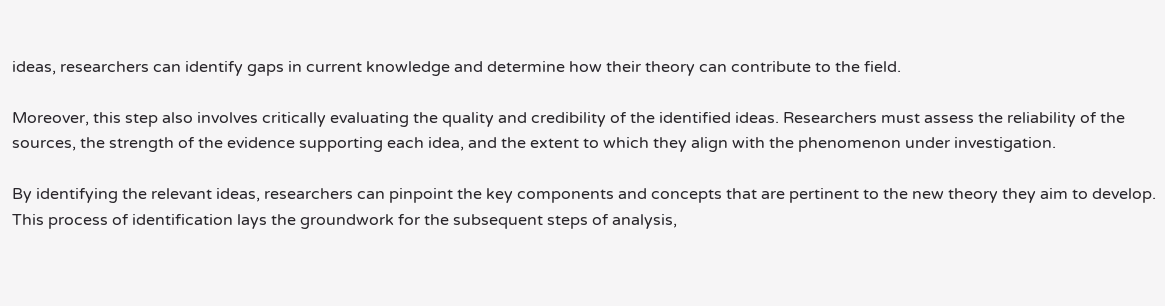ideas, researchers can identify gaps in current knowledge and determine how their theory can contribute to the field.

Moreover, this step also involves critically evaluating the quality and credibility of the identified ideas. Researchers must assess the reliability of the sources, the strength of the evidence supporting each idea, and the extent to which they align with the phenomenon under investigation.

By identifying the relevant ideas, researchers can pinpoint the key components and concepts that are pertinent to the new theory they aim to develop. This process of identification lays the groundwork for the subsequent steps of analysis,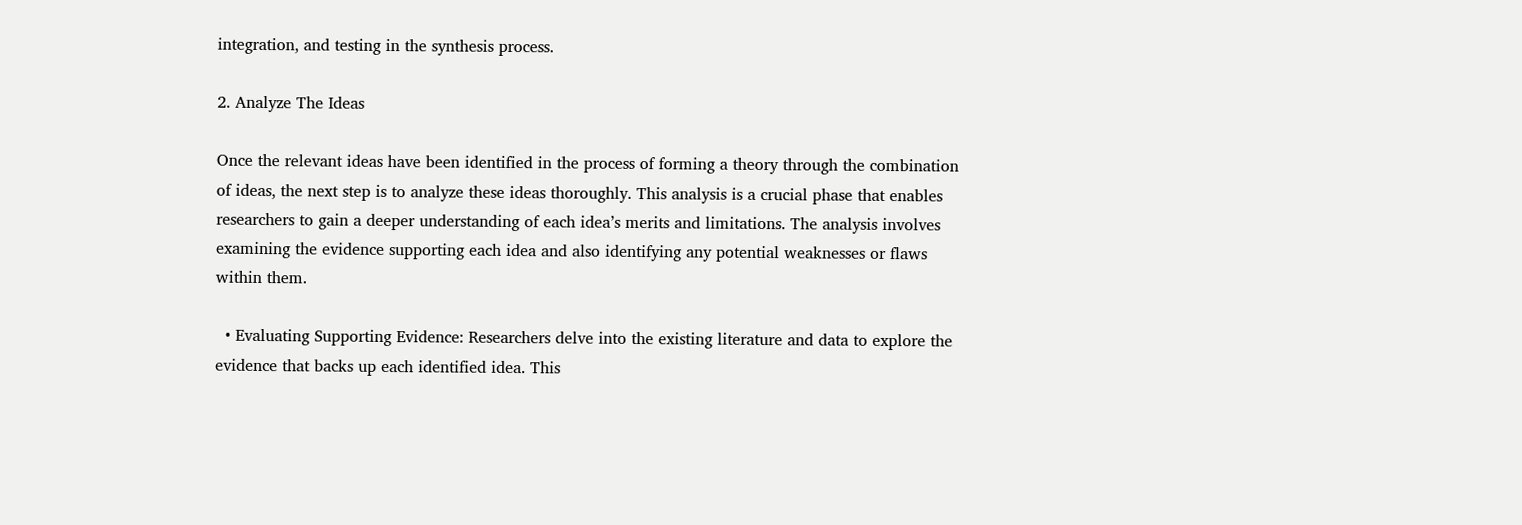integration, and testing in the synthesis process.

2. Analyze The Ideas

Once the relevant ideas have been identified in the process of forming a theory through the combination of ideas, the next step is to analyze these ideas thoroughly. This analysis is a crucial phase that enables researchers to gain a deeper understanding of each idea’s merits and limitations. The analysis involves examining the evidence supporting each idea and also identifying any potential weaknesses or flaws within them.

  • Evaluating Supporting Evidence: Researchers delve into the existing literature and data to explore the evidence that backs up each identified idea. This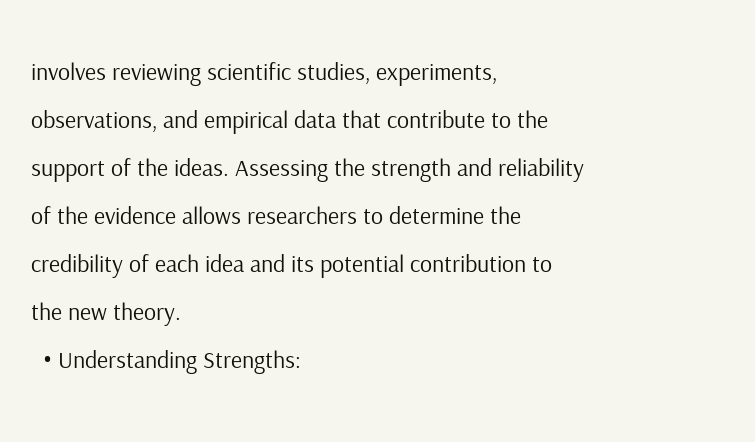involves reviewing scientific studies, experiments, observations, and empirical data that contribute to the support of the ideas. Assessing the strength and reliability of the evidence allows researchers to determine the credibility of each idea and its potential contribution to the new theory.
  • Understanding Strengths: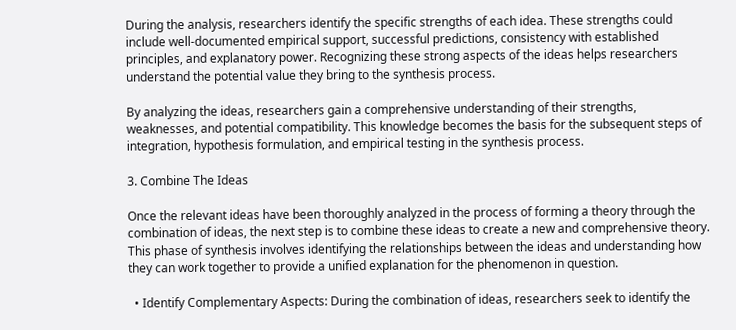During the analysis, researchers identify the specific strengths of each idea. These strengths could include well-documented empirical support, successful predictions, consistency with established principles, and explanatory power. Recognizing these strong aspects of the ideas helps researchers understand the potential value they bring to the synthesis process.

By analyzing the ideas, researchers gain a comprehensive understanding of their strengths, weaknesses, and potential compatibility. This knowledge becomes the basis for the subsequent steps of integration, hypothesis formulation, and empirical testing in the synthesis process.

3. Combine The Ideas

Once the relevant ideas have been thoroughly analyzed in the process of forming a theory through the combination of ideas, the next step is to combine these ideas to create a new and comprehensive theory. This phase of synthesis involves identifying the relationships between the ideas and understanding how they can work together to provide a unified explanation for the phenomenon in question.

  • Identify Complementary Aspects: During the combination of ideas, researchers seek to identify the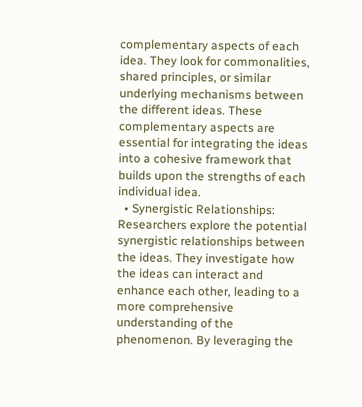complementary aspects of each idea. They look for commonalities, shared principles, or similar underlying mechanisms between the different ideas. These complementary aspects are essential for integrating the ideas into a cohesive framework that builds upon the strengths of each individual idea.
  • Synergistic Relationships: Researchers explore the potential synergistic relationships between the ideas. They investigate how the ideas can interact and enhance each other, leading to a more comprehensive understanding of the phenomenon. By leveraging the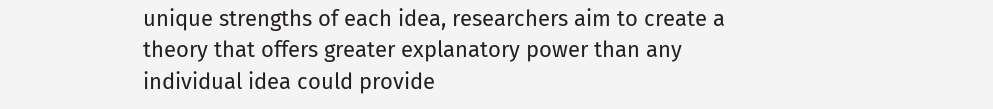unique strengths of each idea, researchers aim to create a theory that offers greater explanatory power than any individual idea could provide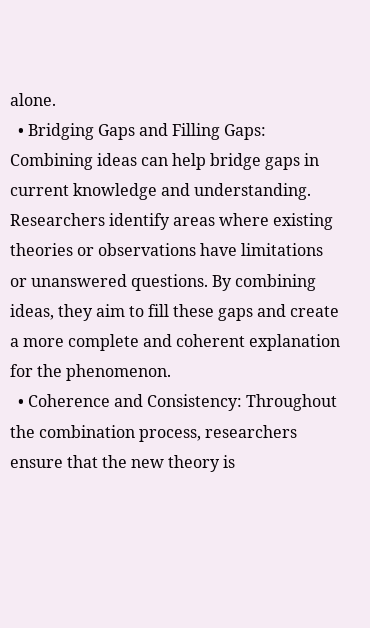alone.
  • Bridging Gaps and Filling Gaps: Combining ideas can help bridge gaps in current knowledge and understanding. Researchers identify areas where existing theories or observations have limitations or unanswered questions. By combining ideas, they aim to fill these gaps and create a more complete and coherent explanation for the phenomenon.
  • Coherence and Consistency: Throughout the combination process, researchers ensure that the new theory is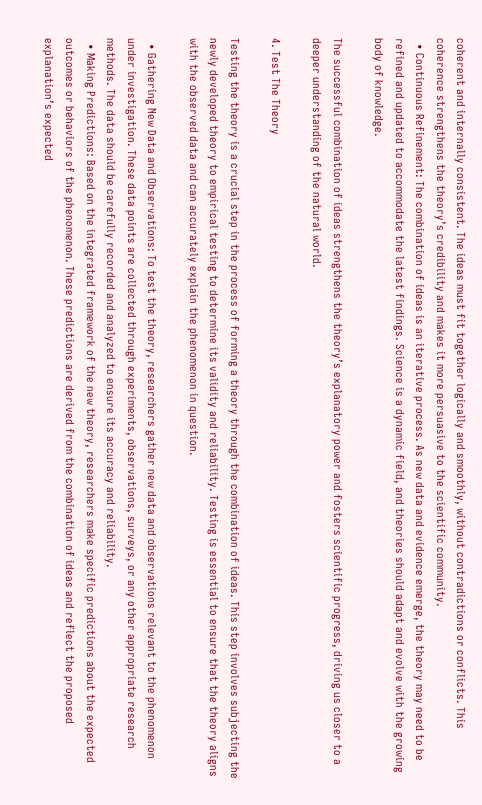coherent and internally consistent. The ideas must fit together logically and smoothly, without contradictions or conflicts. This coherence strengthens the theory’s credibility and makes it more persuasive to the scientific community.
  • Continuous Refinement: The combination of ideas is an iterative process. As new data and evidence emerge, the theory may need to be refined and updated to accommodate the latest findings. Science is a dynamic field, and theories should adapt and evolve with the growing body of knowledge.

The successful combination of ideas strengthens the theory’s explanatory power and fosters scientific progress, driving us closer to a deeper understanding of the natural world.

4. Test The Theory

Testing the theory is a crucial step in the process of forming a theory through the combination of ideas. This step involves subjecting the newly developed theory to empirical testing to determine its validity and reliability. Testing is essential to ensure that the theory aligns with the observed data and can accurately explain the phenomenon in question.

  • Gathering New Data and Observations: To test the theory, researchers gather new data and observations relevant to the phenomenon under investigation. These data points are collected through experiments, observations, surveys, or any other appropriate research methods. The data should be carefully recorded and analyzed to ensure its accuracy and reliability.
  • Making Predictions: Based on the integrated framework of the new theory, researchers make specific predictions about the expected outcomes or behaviors of the phenomenon. These predictions are derived from the combination of ideas and reflect the proposed explanation’s expected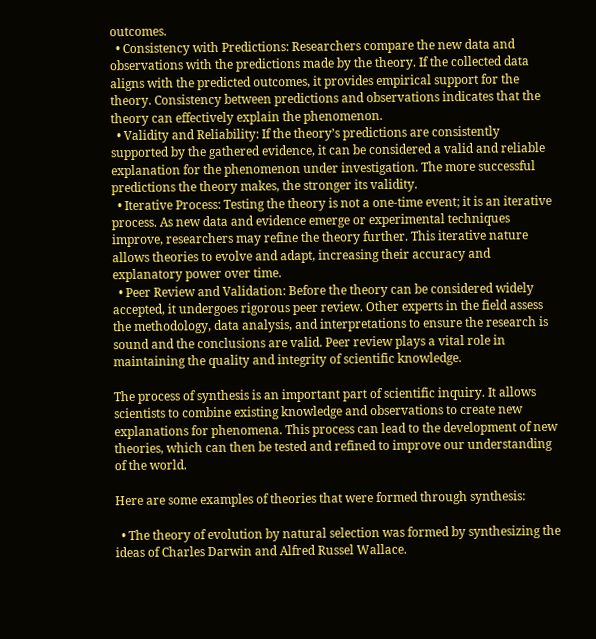outcomes.
  • Consistency with Predictions: Researchers compare the new data and observations with the predictions made by the theory. If the collected data aligns with the predicted outcomes, it provides empirical support for the theory. Consistency between predictions and observations indicates that the theory can effectively explain the phenomenon.
  • Validity and Reliability: If the theory’s predictions are consistently supported by the gathered evidence, it can be considered a valid and reliable explanation for the phenomenon under investigation. The more successful predictions the theory makes, the stronger its validity.
  • Iterative Process: Testing the theory is not a one-time event; it is an iterative process. As new data and evidence emerge or experimental techniques improve, researchers may refine the theory further. This iterative nature allows theories to evolve and adapt, increasing their accuracy and explanatory power over time.
  • Peer Review and Validation: Before the theory can be considered widely accepted, it undergoes rigorous peer review. Other experts in the field assess the methodology, data analysis, and interpretations to ensure the research is sound and the conclusions are valid. Peer review plays a vital role in maintaining the quality and integrity of scientific knowledge.

The process of synthesis is an important part of scientific inquiry. It allows scientists to combine existing knowledge and observations to create new explanations for phenomena. This process can lead to the development of new theories, which can then be tested and refined to improve our understanding of the world.

Here are some examples of theories that were formed through synthesis:

  • The theory of evolution by natural selection was formed by synthesizing the ideas of Charles Darwin and Alfred Russel Wallace.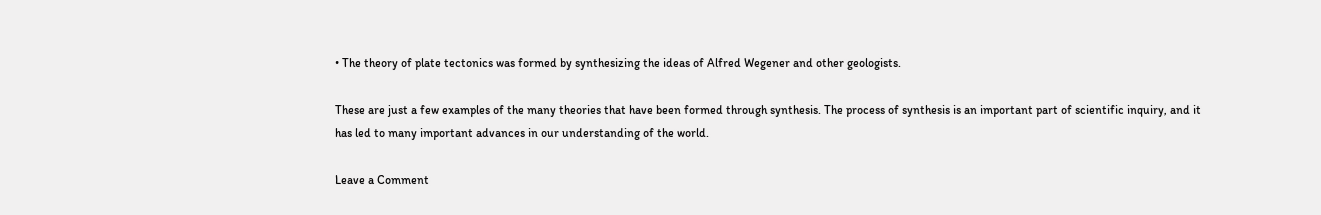• The theory of plate tectonics was formed by synthesizing the ideas of Alfred Wegener and other geologists.

These are just a few examples of the many theories that have been formed through synthesis. The process of synthesis is an important part of scientific inquiry, and it has led to many important advances in our understanding of the world.

Leave a Comment